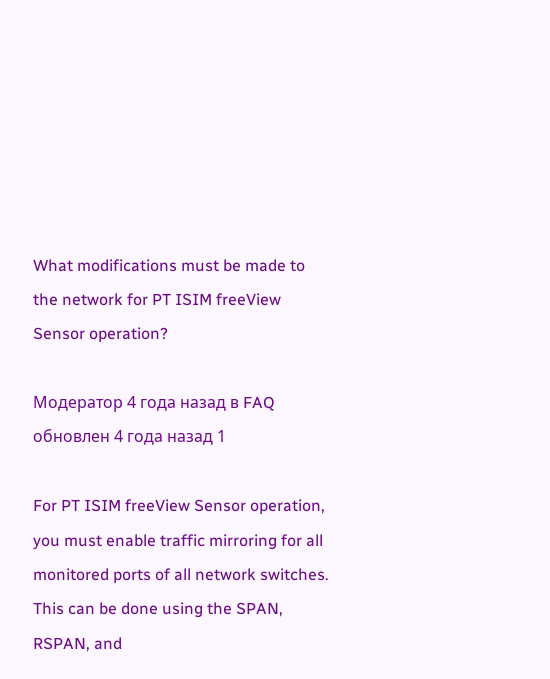What modifications must be made to the network for PT ISIM freeView Sensor operation?

Модератор 4 года назад в FAQ обновлен 4 года назад 1

For PT ISIM freeView Sensor operation, you must enable traffic mirroring for all monitored ports of all network switches. This can be done using the SPAN, RSPAN, and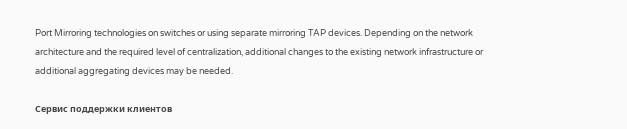Port Mirroring technologies on switches or using separate mirroring TAP devices. Depending on the network architecture and the required level of centralization, additional changes to the existing network infrastructure or additional aggregating devices may be needed.

Сервис поддержки клиентов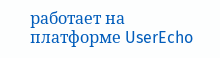работает на платформе UserEcho